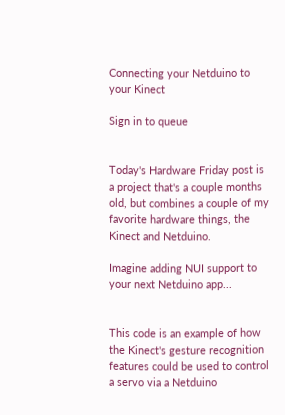Connecting your Netduino to your Kinect

Sign in to queue


Today's Hardware Friday post is a project that's a couple months old, but combines a couple of my favorite hardware things, the Kinect and Netduino.

Imagine adding NUI support to your next Netduino app...


This code is an example of how the Kinect's gesture recognition features could be used to control a servo via a Netduino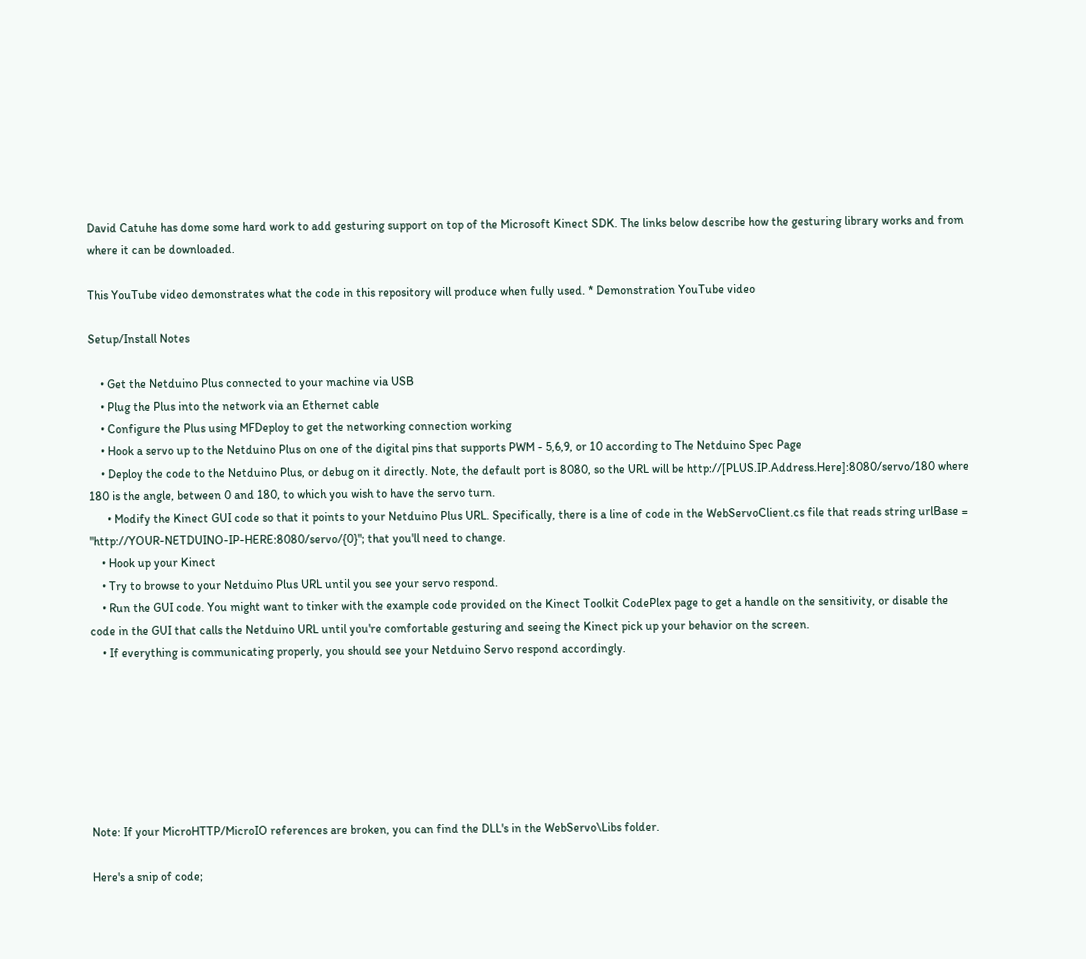David Catuhe has dome some hard work to add gesturing support on top of the Microsoft Kinect SDK. The links below describe how the gesturing library works and from where it can be downloaded.

This YouTube video demonstrates what the code in this repository will produce when fully used. * Demonstration YouTube video

Setup/Install Notes

    • Get the Netduino Plus connected to your machine via USB
    • Plug the Plus into the network via an Ethernet cable
    • Configure the Plus using MFDeploy to get the networking connection working
    • Hook a servo up to the Netduino Plus on one of the digital pins that supports PWM - 5,6,9, or 10 according to The Netduino Spec Page
    • Deploy the code to the Netduino Plus, or debug on it directly. Note, the default port is 8080, so the URL will be http://[PLUS.IP.Address.Here]:8080/servo/180 where 180 is the angle, between 0 and 180, to which you wish to have the servo turn.
      • Modify the Kinect GUI code so that it points to your Netduino Plus URL. Specifically, there is a line of code in the WebServoClient.cs file that reads string urlBase = "http://YOUR-NETDUINO-IP-HERE:8080/servo/{0}"; that you'll need to change.
    • Hook up your Kinect
    • Try to browse to your Netduino Plus URL until you see your servo respond.
    • Run the GUI code. You might want to tinker with the example code provided on the Kinect Toolkit CodePlex page to get a handle on the sensitivity, or disable the code in the GUI that calls the Netduino URL until you're comfortable gesturing and seeing the Kinect pick up your behavior on the screen.
    • If everything is communicating properly, you should see your Netduino Servo respond accordingly.







Note: If your MicroHTTP/MicroIO references are broken, you can find the DLL's in the WebServo\Libs folder.

Here's a snip of code;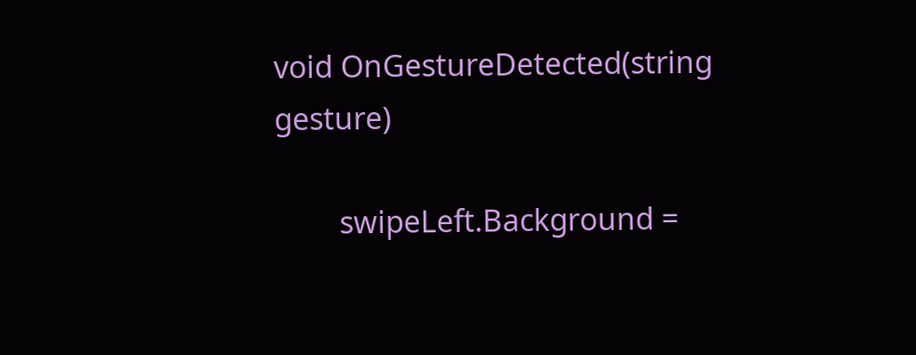void OnGestureDetected(string gesture)

        swipeLeft.Background =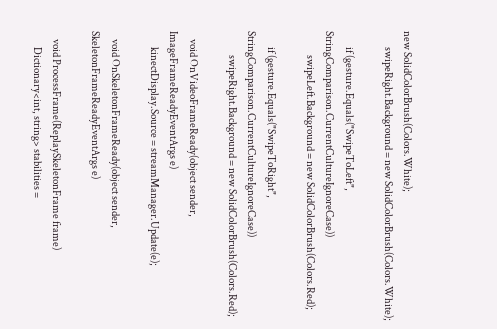new SolidColorBrush(Colors.White);
        swipeRight.Background = new SolidColorBrush(Colors.White);

        if (gesture.Equals("SwipeToLeft", StringComparison.CurrentCultureIgnoreCase))
            swipeLeft.Background = new SolidColorBrush(Colors.Red);

        if (gesture.Equals("SwipeToRight", StringComparison.CurrentCultureIgnoreCase))
            swipeRight.Background = new SolidColorBrush(Colors.Red);

    void OnVideoFrameReady(object sender, ImageFrameReadyEventArgs e)
        kinectDisplay.Source = streamManager.Update(e);

    void OnSkeletonFrameReady(object sender, SkeletonFrameReadyEventArgs e)

    void ProcessFrame(ReplaySkeletonFrame frame)
        Dictionary<int, string> stabilities =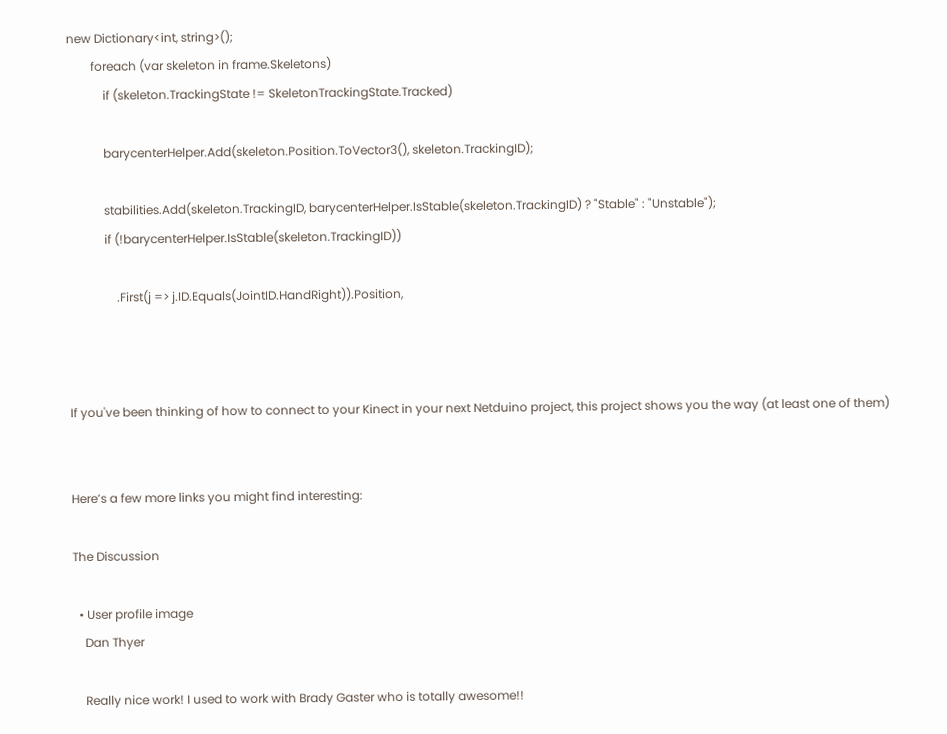new Dictionary<int, string>();
        foreach (var skeleton in frame.Skeletons)
            if (skeleton.TrackingState != SkeletonTrackingState.Tracked)

            barycenterHelper.Add(skeleton.Position.ToVector3(), skeleton.TrackingID);

            stabilities.Add(skeleton.TrackingID, barycenterHelper.IsStable(skeleton.TrackingID) ? "Stable" : "Unstable");
            if (!barycenterHelper.IsStable(skeleton.TrackingID))

                .First(j => j.ID.Equals(JointID.HandRight)).Position,



If you've been thinking of how to connect to your Kinect in your next Netduino project, this project shows you the way (at least one of them)


Here’s a few more links you might find interesting:

The Discussion

  • User profile image
    Dan Thyer

    Really nice work! I used to work with Brady Gaster who is totally awesome!!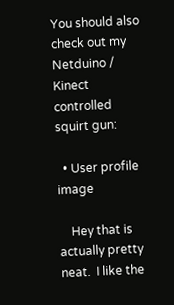You should also check out my Netduino / Kinect controlled squirt gun:

  • User profile image

    Hey that is actually pretty neat.  I like the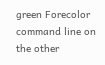green Forecolor command line on the other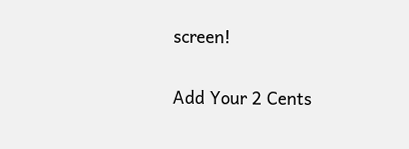screen!

Add Your 2 Cents